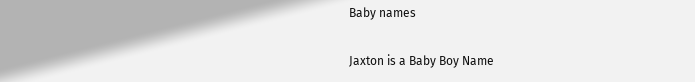Baby names

Jaxton is a Baby Boy Name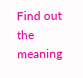Find out the meaning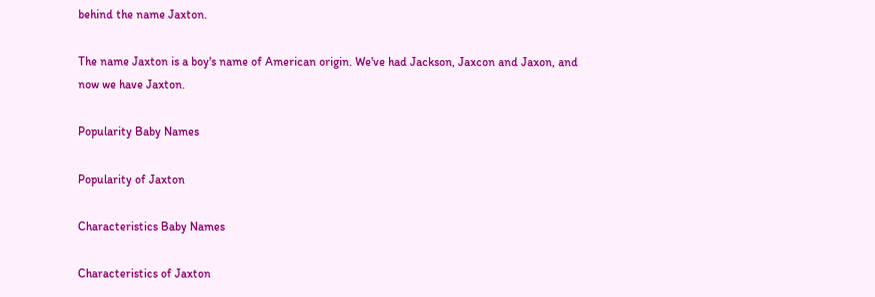behind the name Jaxton.

The name Jaxton is a boy's name of American origin. We've had Jackson, Jaxcon and Jaxon, and now we have Jaxton.

Popularity Baby Names

Popularity of Jaxton

Characteristics Baby Names

Characteristics of Jaxton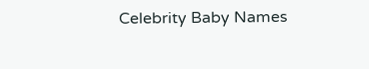Celebrity Baby Names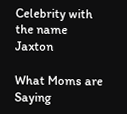Celebrity with the name Jaxton

What Moms are Saying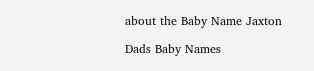about the Baby Name Jaxton

Dads Baby Names